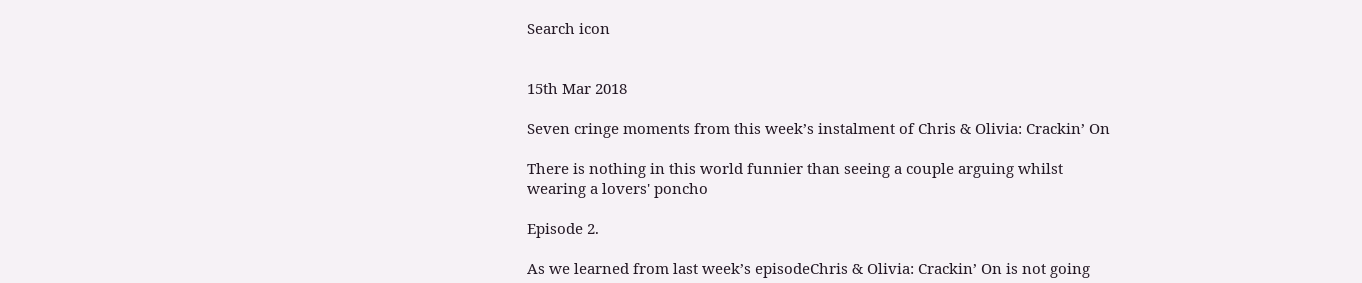Search icon


15th Mar 2018

Seven cringe moments from this week’s instalment of Chris & Olivia: Crackin’ On

There is nothing in this world funnier than seeing a couple arguing whilst wearing a lovers' poncho

Episode 2.

As we learned from last week’s episodeChris & Olivia: Crackin’ On is not going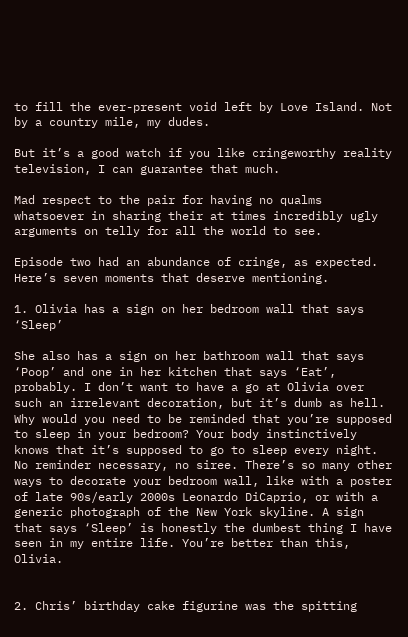to fill the ever-present void left by Love Island. Not by a country mile, my dudes.

But it’s a good watch if you like cringeworthy reality television, I can guarantee that much.

Mad respect to the pair for having no qualms whatsoever in sharing their at times incredibly ugly arguments on telly for all the world to see.

Episode two had an abundance of cringe, as expected. Here’s seven moments that deserve mentioning.

1. Olivia has a sign on her bedroom wall that says ‘Sleep’

She also has a sign on her bathroom wall that says ‘Poop’ and one in her kitchen that says ‘Eat’, probably. I don’t want to have a go at Olivia over such an irrelevant decoration, but it’s dumb as hell. Why would you need to be reminded that you’re supposed to sleep in your bedroom? Your body instinctively knows that it’s supposed to go to sleep every night. No reminder necessary, no siree. There’s so many other ways to decorate your bedroom wall, like with a poster of late 90s/early 2000s Leonardo DiCaprio, or with a generic photograph of the New York skyline. A sign that says ‘Sleep’ is honestly the dumbest thing I have seen in my entire life. You’re better than this, Olivia.


2. Chris’ birthday cake figurine was the spitting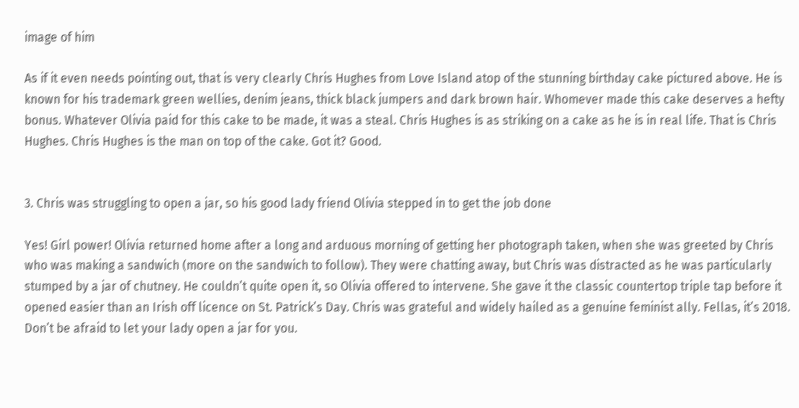image of him

As if it even needs pointing out, that is very clearly Chris Hughes from Love Island atop of the stunning birthday cake pictured above. He is known for his trademark green wellies, denim jeans, thick black jumpers and dark brown hair. Whomever made this cake deserves a hefty bonus. Whatever Olivia paid for this cake to be made, it was a steal. Chris Hughes is as striking on a cake as he is in real life. That is Chris Hughes. Chris Hughes is the man on top of the cake. Got it? Good.


3. Chris was struggling to open a jar, so his good lady friend Olivia stepped in to get the job done

Yes! Girl power! Olivia returned home after a long and arduous morning of getting her photograph taken, when she was greeted by Chris who was making a sandwich (more on the sandwich to follow). They were chatting away, but Chris was distracted as he was particularly stumped by a jar of chutney. He couldn’t quite open it, so Olivia offered to intervene. She gave it the classic countertop triple tap before it opened easier than an Irish off licence on St. Patrick’s Day. Chris was grateful and widely hailed as a genuine feminist ally. Fellas, it’s 2018. Don’t be afraid to let your lady open a jar for you.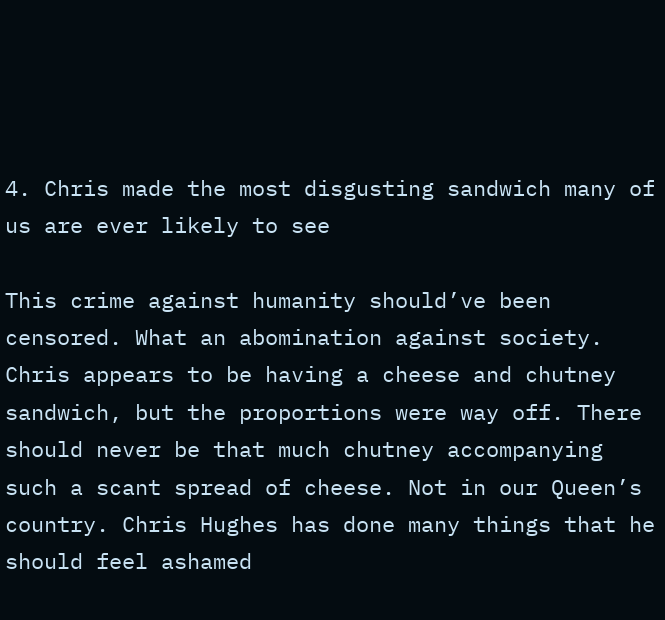4. Chris made the most disgusting sandwich many of us are ever likely to see

This crime against humanity should’ve been censored. What an abomination against society. Chris appears to be having a cheese and chutney sandwich, but the proportions were way off. There should never be that much chutney accompanying such a scant spread of cheese. Not in our Queen’s country. Chris Hughes has done many things that he should feel ashamed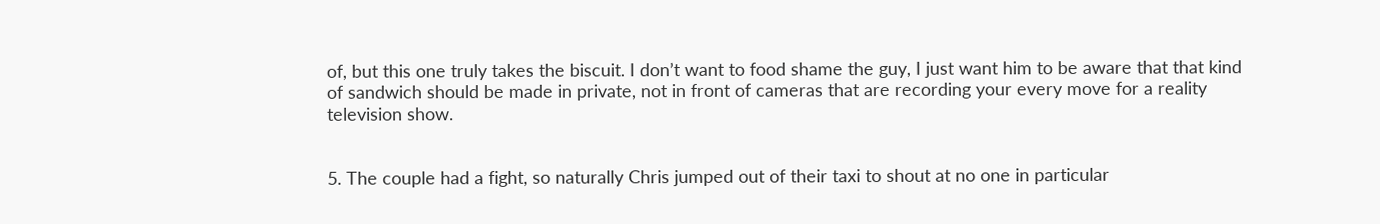of, but this one truly takes the biscuit. I don’t want to food shame the guy, I just want him to be aware that that kind of sandwich should be made in private, not in front of cameras that are recording your every move for a reality television show.


5. The couple had a fight, so naturally Chris jumped out of their taxi to shout at no one in particular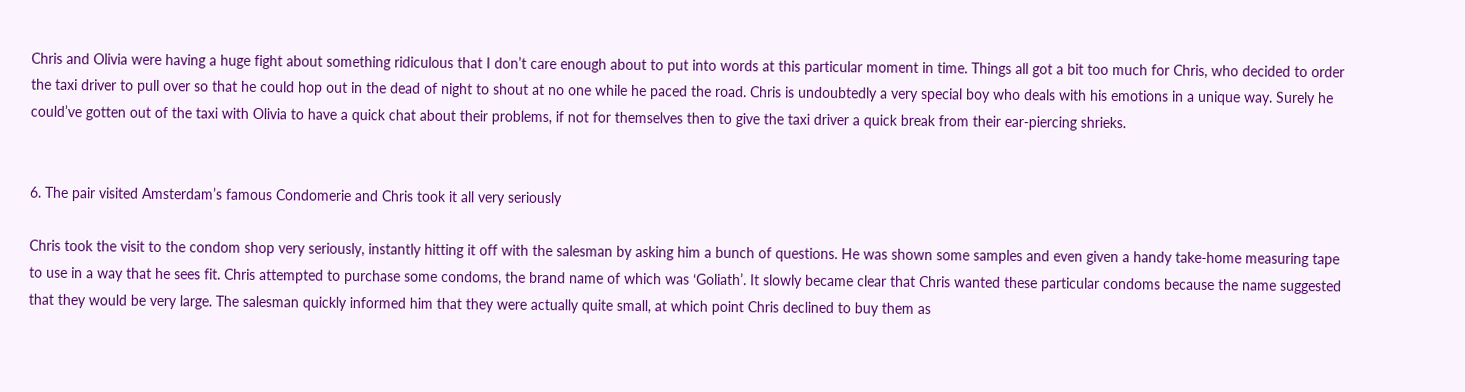Chris and Olivia were having a huge fight about something ridiculous that I don’t care enough about to put into words at this particular moment in time. Things all got a bit too much for Chris, who decided to order the taxi driver to pull over so that he could hop out in the dead of night to shout at no one while he paced the road. Chris is undoubtedly a very special boy who deals with his emotions in a unique way. Surely he could’ve gotten out of the taxi with Olivia to have a quick chat about their problems, if not for themselves then to give the taxi driver a quick break from their ear-piercing shrieks.


6. The pair visited Amsterdam’s famous Condomerie and Chris took it all very seriously

Chris took the visit to the condom shop very seriously, instantly hitting it off with the salesman by asking him a bunch of questions. He was shown some samples and even given a handy take-home measuring tape to use in a way that he sees fit. Chris attempted to purchase some condoms, the brand name of which was ‘Goliath’. It slowly became clear that Chris wanted these particular condoms because the name suggested that they would be very large. The salesman quickly informed him that they were actually quite small, at which point Chris declined to buy them as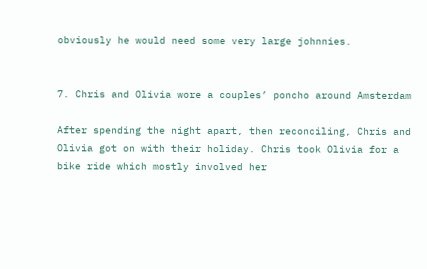obviously he would need some very large johnnies.


7. Chris and Olivia wore a couples’ poncho around Amsterdam

After spending the night apart, then reconciling, Chris and Olivia got on with their holiday. Chris took Olivia for a bike ride which mostly involved her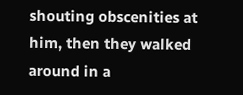shouting obscenities at him, then they walked around in a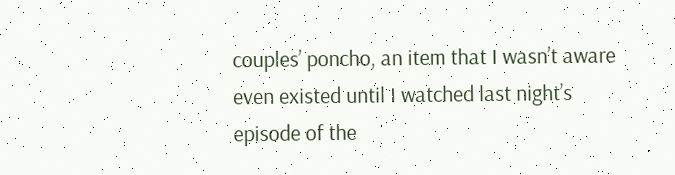couples’ poncho, an item that I wasn’t aware even existed until I watched last night’s episode of the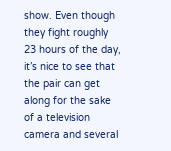show. Even though they fight roughly 23 hours of the day, it’s nice to see that the pair can get along for the sake of a television camera and several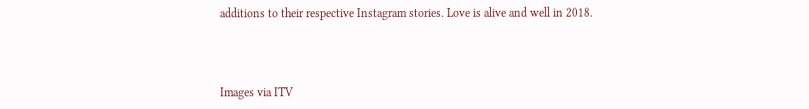additions to their respective Instagram stories. Love is alive and well in 2018.



Images via ITV